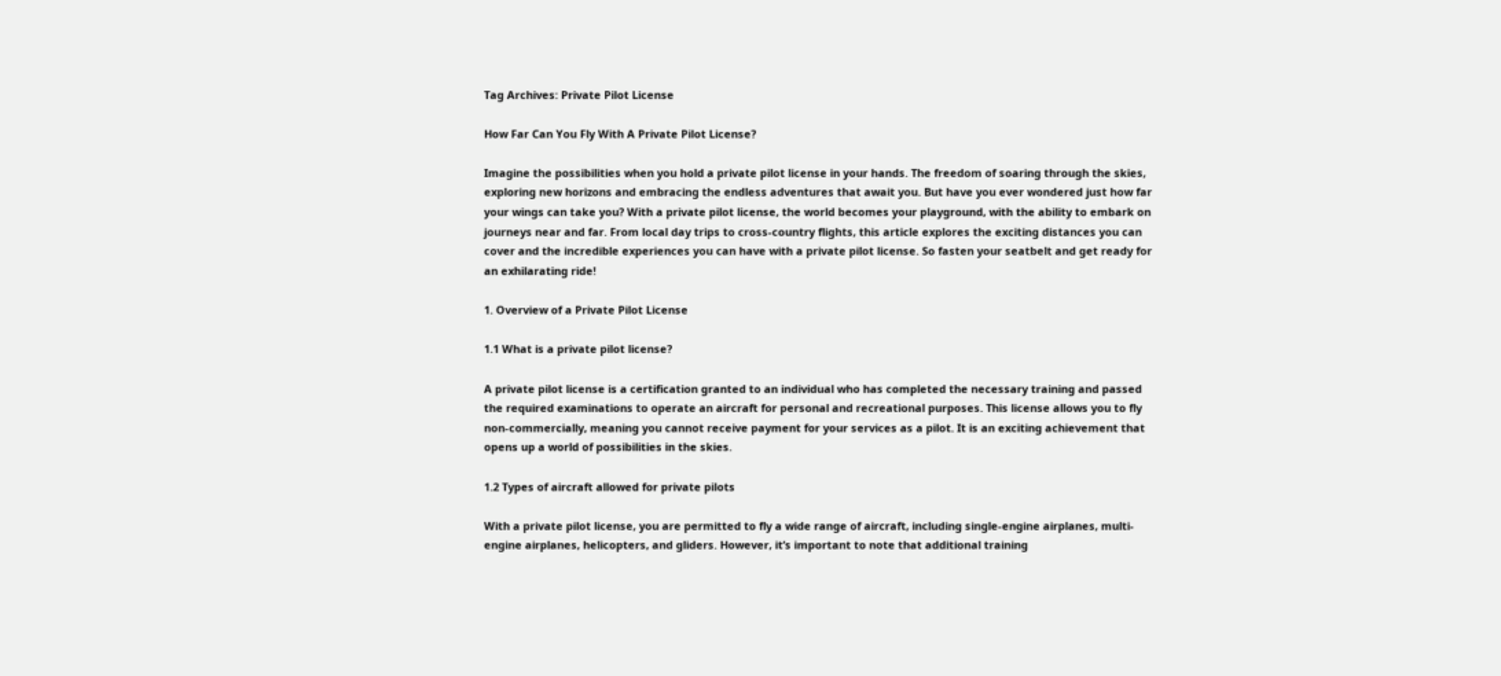Tag Archives: Private Pilot License

How Far Can You Fly With A Private Pilot License?

Imagine the possibilities when you hold a private pilot license in your hands. The freedom of soaring through the skies, exploring new horizons and embracing the endless adventures that await you. But have you ever wondered just how far your wings can take you? With a private pilot license, the world becomes your playground, with the ability to embark on journeys near and far. From local day trips to cross-country flights, this article explores the exciting distances you can cover and the incredible experiences you can have with a private pilot license. So fasten your seatbelt and get ready for an exhilarating ride!

1. Overview of a Private Pilot License

1.1 What is a private pilot license?

A private pilot license is a certification granted to an individual who has completed the necessary training and passed the required examinations to operate an aircraft for personal and recreational purposes. This license allows you to fly non-commercially, meaning you cannot receive payment for your services as a pilot. It is an exciting achievement that opens up a world of possibilities in the skies.

1.2 Types of aircraft allowed for private pilots

With a private pilot license, you are permitted to fly a wide range of aircraft, including single-engine airplanes, multi-engine airplanes, helicopters, and gliders. However, it’s important to note that additional training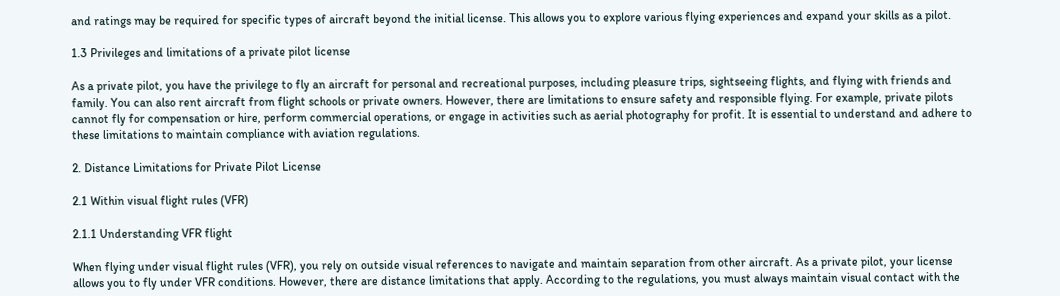and ratings may be required for specific types of aircraft beyond the initial license. This allows you to explore various flying experiences and expand your skills as a pilot.

1.3 Privileges and limitations of a private pilot license

As a private pilot, you have the privilege to fly an aircraft for personal and recreational purposes, including pleasure trips, sightseeing flights, and flying with friends and family. You can also rent aircraft from flight schools or private owners. However, there are limitations to ensure safety and responsible flying. For example, private pilots cannot fly for compensation or hire, perform commercial operations, or engage in activities such as aerial photography for profit. It is essential to understand and adhere to these limitations to maintain compliance with aviation regulations.

2. Distance Limitations for Private Pilot License

2.1 Within visual flight rules (VFR)

2.1.1 Understanding VFR flight

When flying under visual flight rules (VFR), you rely on outside visual references to navigate and maintain separation from other aircraft. As a private pilot, your license allows you to fly under VFR conditions. However, there are distance limitations that apply. According to the regulations, you must always maintain visual contact with the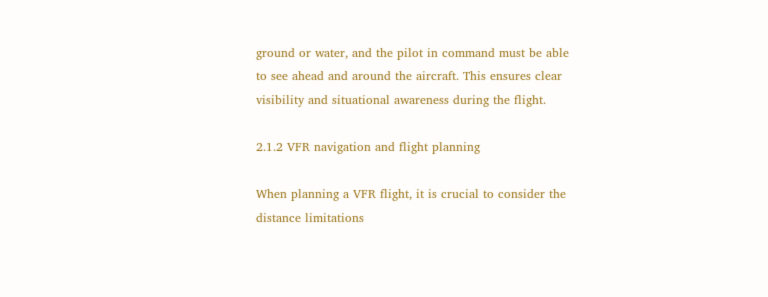ground or water, and the pilot in command must be able to see ahead and around the aircraft. This ensures clear visibility and situational awareness during the flight.

2.1.2 VFR navigation and flight planning

When planning a VFR flight, it is crucial to consider the distance limitations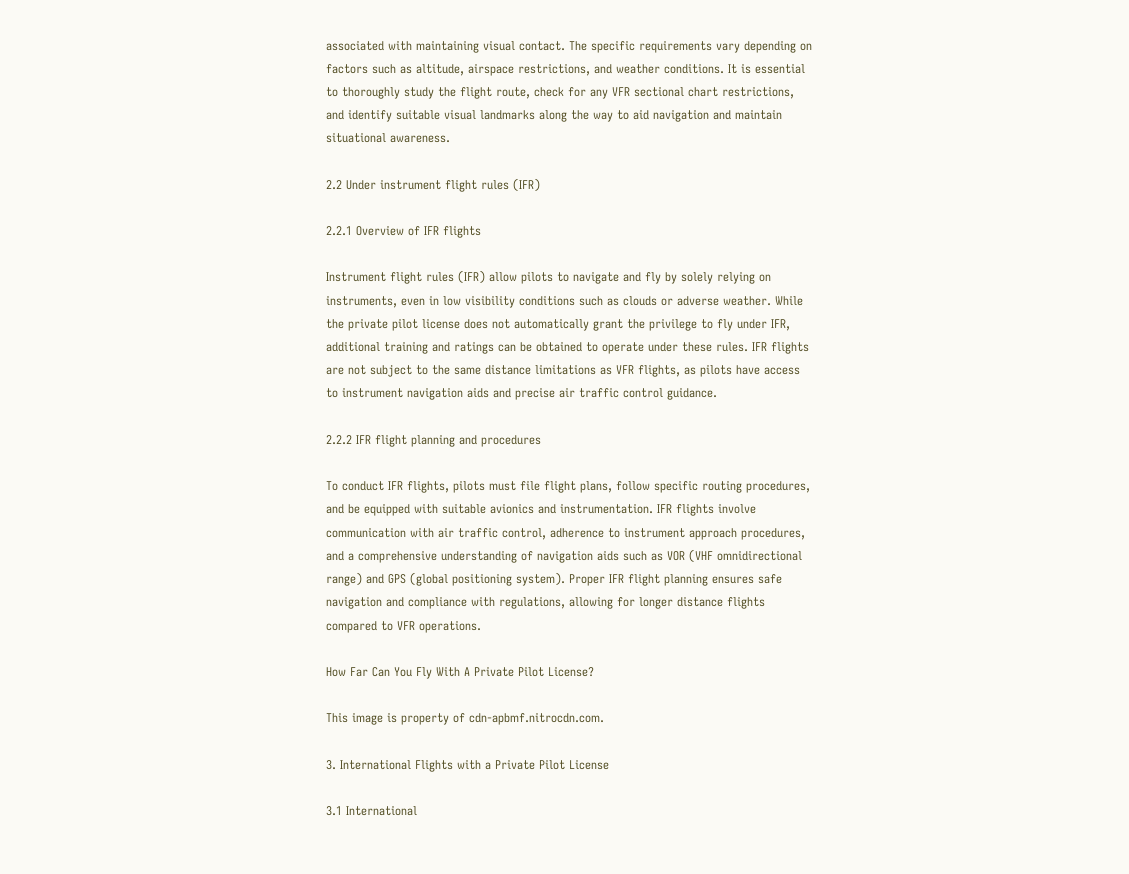associated with maintaining visual contact. The specific requirements vary depending on factors such as altitude, airspace restrictions, and weather conditions. It is essential to thoroughly study the flight route, check for any VFR sectional chart restrictions, and identify suitable visual landmarks along the way to aid navigation and maintain situational awareness.

2.2 Under instrument flight rules (IFR)

2.2.1 Overview of IFR flights

Instrument flight rules (IFR) allow pilots to navigate and fly by solely relying on instruments, even in low visibility conditions such as clouds or adverse weather. While the private pilot license does not automatically grant the privilege to fly under IFR, additional training and ratings can be obtained to operate under these rules. IFR flights are not subject to the same distance limitations as VFR flights, as pilots have access to instrument navigation aids and precise air traffic control guidance.

2.2.2 IFR flight planning and procedures

To conduct IFR flights, pilots must file flight plans, follow specific routing procedures, and be equipped with suitable avionics and instrumentation. IFR flights involve communication with air traffic control, adherence to instrument approach procedures, and a comprehensive understanding of navigation aids such as VOR (VHF omnidirectional range) and GPS (global positioning system). Proper IFR flight planning ensures safe navigation and compliance with regulations, allowing for longer distance flights compared to VFR operations.

How Far Can You Fly With A Private Pilot License?

This image is property of cdn-apbmf.nitrocdn.com.

3. International Flights with a Private Pilot License

3.1 International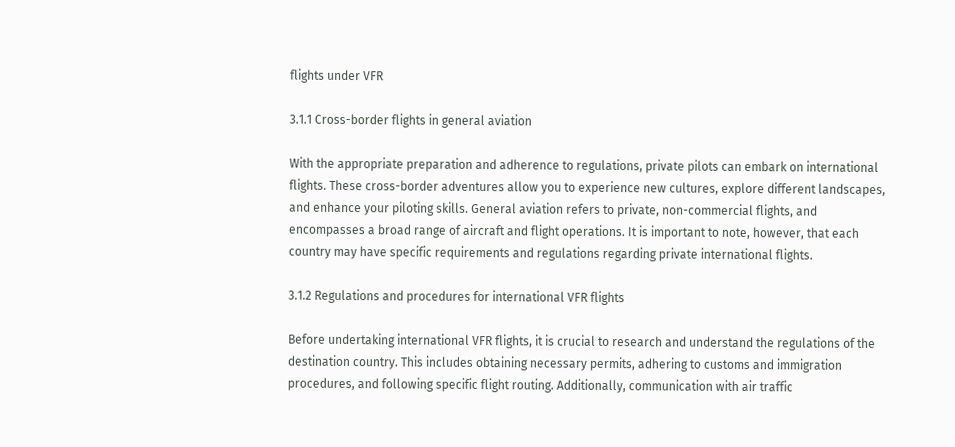flights under VFR

3.1.1 Cross-border flights in general aviation

With the appropriate preparation and adherence to regulations, private pilots can embark on international flights. These cross-border adventures allow you to experience new cultures, explore different landscapes, and enhance your piloting skills. General aviation refers to private, non-commercial flights, and encompasses a broad range of aircraft and flight operations. It is important to note, however, that each country may have specific requirements and regulations regarding private international flights.

3.1.2 Regulations and procedures for international VFR flights

Before undertaking international VFR flights, it is crucial to research and understand the regulations of the destination country. This includes obtaining necessary permits, adhering to customs and immigration procedures, and following specific flight routing. Additionally, communication with air traffic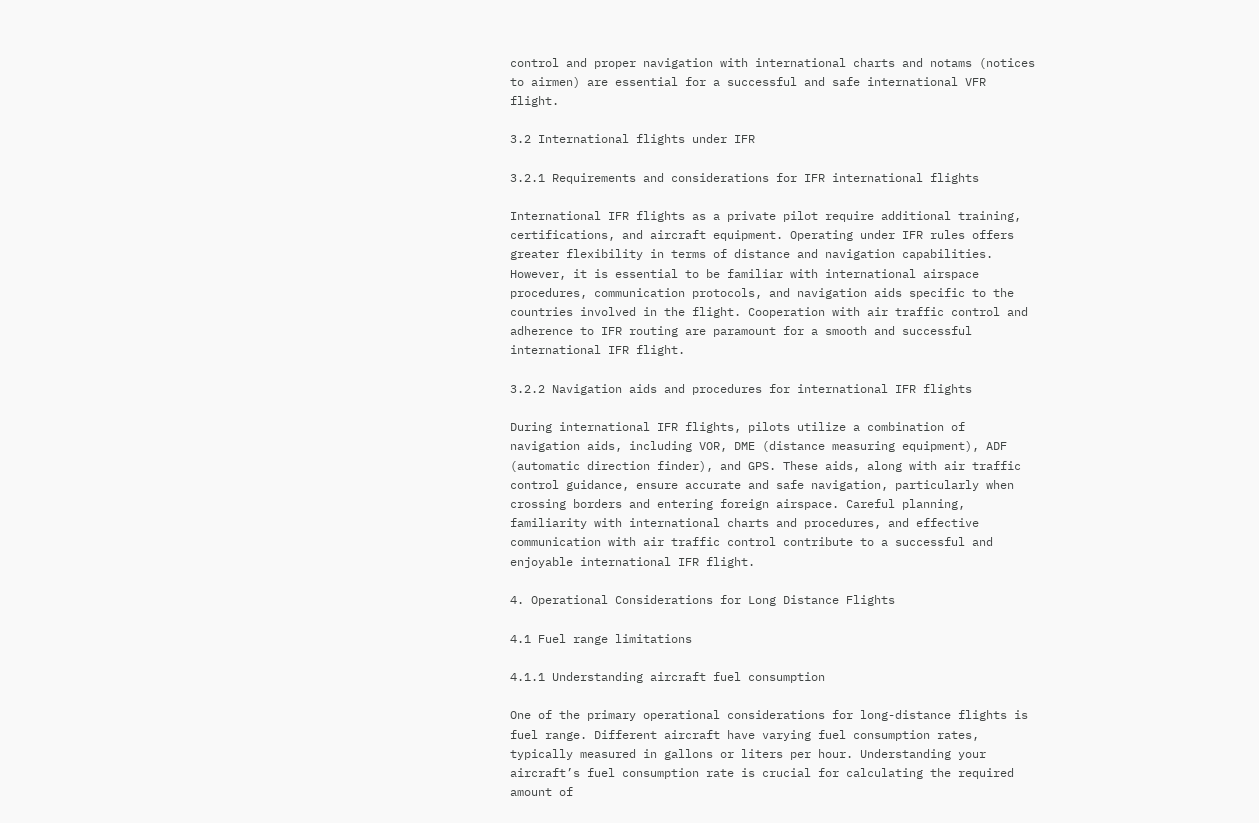control and proper navigation with international charts and notams (notices to airmen) are essential for a successful and safe international VFR flight.

3.2 International flights under IFR

3.2.1 Requirements and considerations for IFR international flights

International IFR flights as a private pilot require additional training, certifications, and aircraft equipment. Operating under IFR rules offers greater flexibility in terms of distance and navigation capabilities. However, it is essential to be familiar with international airspace procedures, communication protocols, and navigation aids specific to the countries involved in the flight. Cooperation with air traffic control and adherence to IFR routing are paramount for a smooth and successful international IFR flight.

3.2.2 Navigation aids and procedures for international IFR flights

During international IFR flights, pilots utilize a combination of navigation aids, including VOR, DME (distance measuring equipment), ADF (automatic direction finder), and GPS. These aids, along with air traffic control guidance, ensure accurate and safe navigation, particularly when crossing borders and entering foreign airspace. Careful planning, familiarity with international charts and procedures, and effective communication with air traffic control contribute to a successful and enjoyable international IFR flight.

4. Operational Considerations for Long Distance Flights

4.1 Fuel range limitations

4.1.1 Understanding aircraft fuel consumption

One of the primary operational considerations for long-distance flights is fuel range. Different aircraft have varying fuel consumption rates, typically measured in gallons or liters per hour. Understanding your aircraft’s fuel consumption rate is crucial for calculating the required amount of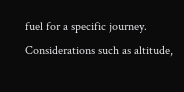fuel for a specific journey. Considerations such as altitude,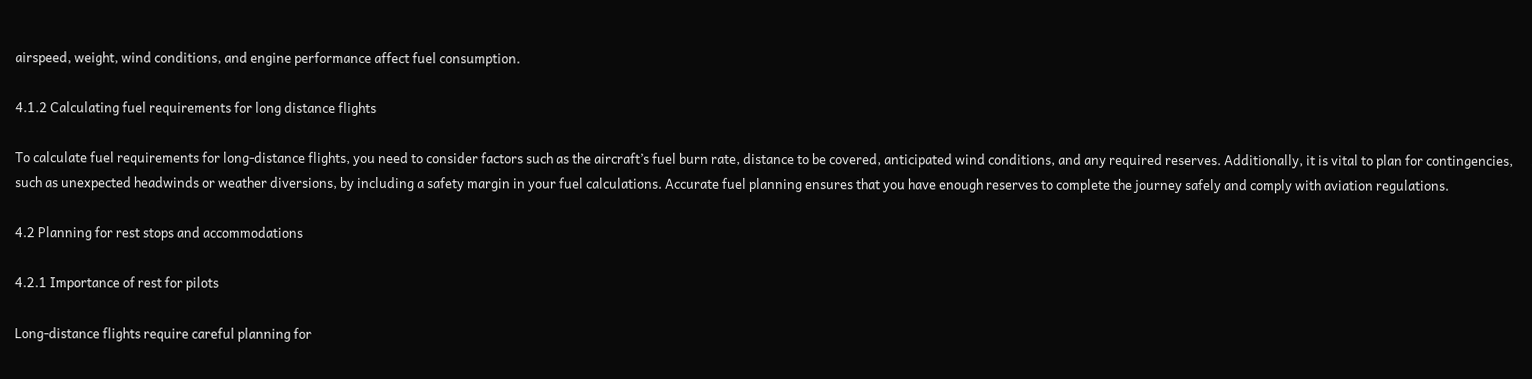airspeed, weight, wind conditions, and engine performance affect fuel consumption.

4.1.2 Calculating fuel requirements for long distance flights

To calculate fuel requirements for long-distance flights, you need to consider factors such as the aircraft’s fuel burn rate, distance to be covered, anticipated wind conditions, and any required reserves. Additionally, it is vital to plan for contingencies, such as unexpected headwinds or weather diversions, by including a safety margin in your fuel calculations. Accurate fuel planning ensures that you have enough reserves to complete the journey safely and comply with aviation regulations.

4.2 Planning for rest stops and accommodations

4.2.1 Importance of rest for pilots

Long-distance flights require careful planning for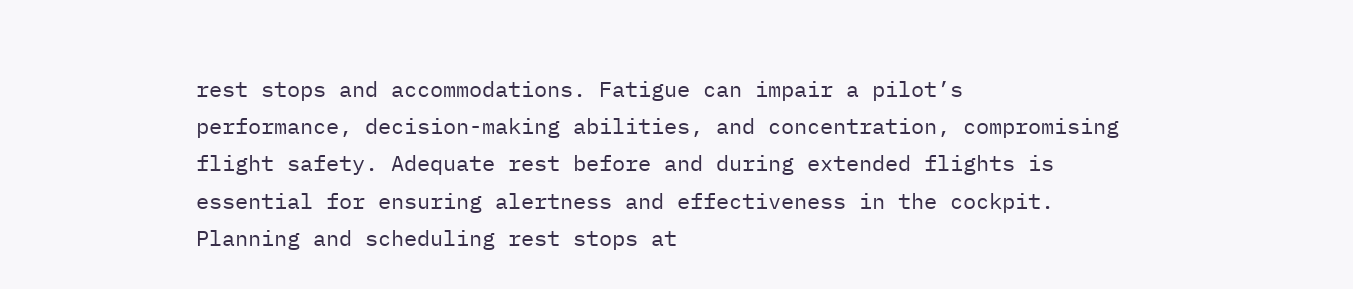rest stops and accommodations. Fatigue can impair a pilot’s performance, decision-making abilities, and concentration, compromising flight safety. Adequate rest before and during extended flights is essential for ensuring alertness and effectiveness in the cockpit. Planning and scheduling rest stops at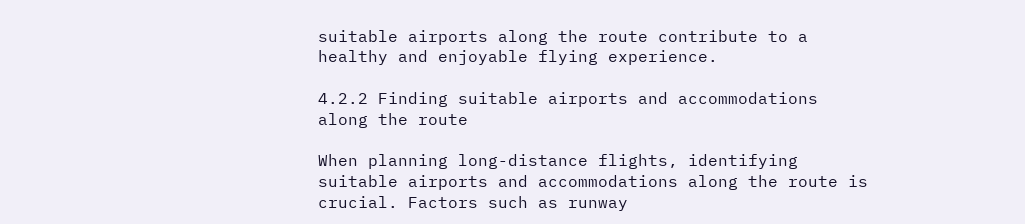suitable airports along the route contribute to a healthy and enjoyable flying experience.

4.2.2 Finding suitable airports and accommodations along the route

When planning long-distance flights, identifying suitable airports and accommodations along the route is crucial. Factors such as runway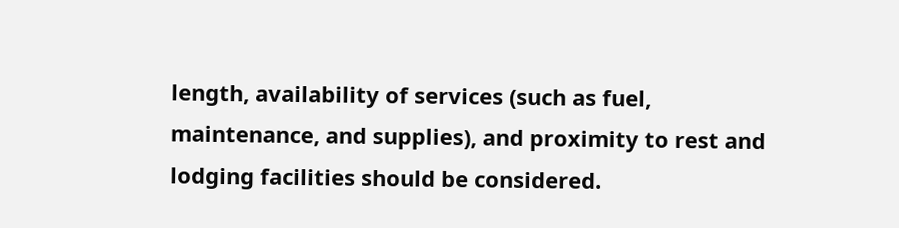length, availability of services (such as fuel, maintenance, and supplies), and proximity to rest and lodging facilities should be considered.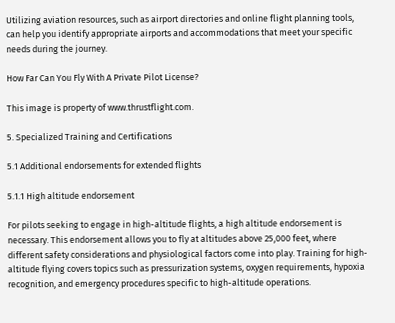Utilizing aviation resources, such as airport directories and online flight planning tools, can help you identify appropriate airports and accommodations that meet your specific needs during the journey.

How Far Can You Fly With A Private Pilot License?

This image is property of www.thrustflight.com.

5. Specialized Training and Certifications

5.1 Additional endorsements for extended flights

5.1.1 High altitude endorsement

For pilots seeking to engage in high-altitude flights, a high altitude endorsement is necessary. This endorsement allows you to fly at altitudes above 25,000 feet, where different safety considerations and physiological factors come into play. Training for high-altitude flying covers topics such as pressurization systems, oxygen requirements, hypoxia recognition, and emergency procedures specific to high-altitude operations.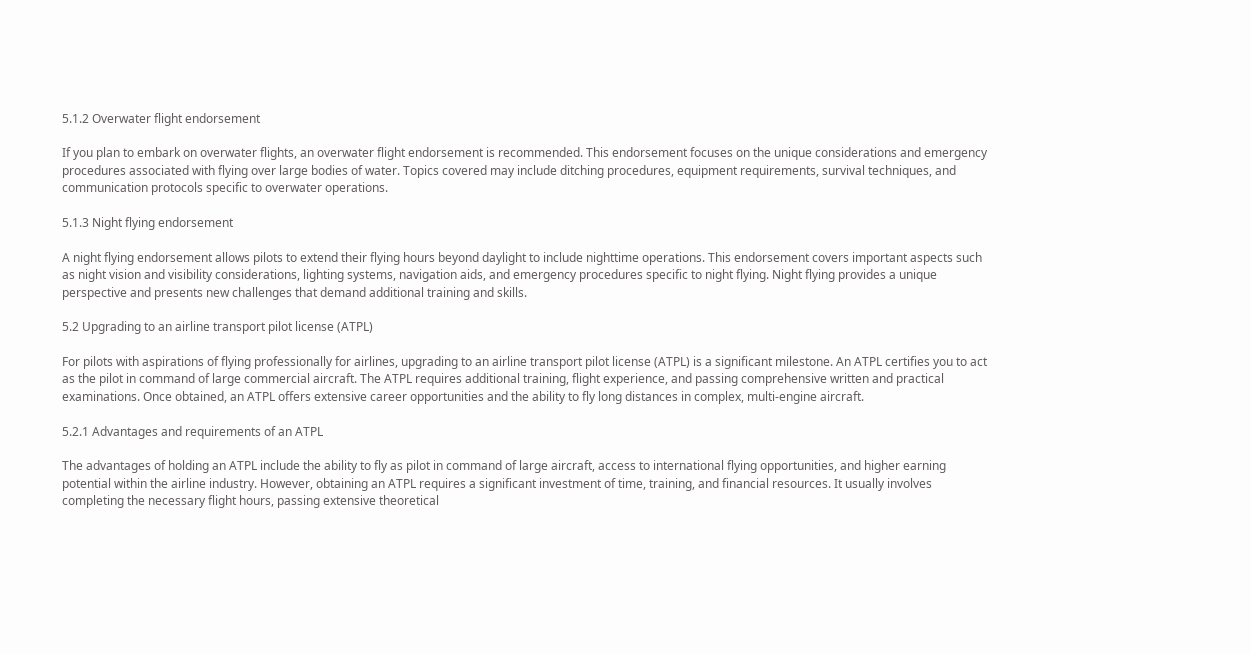5.1.2 Overwater flight endorsement

If you plan to embark on overwater flights, an overwater flight endorsement is recommended. This endorsement focuses on the unique considerations and emergency procedures associated with flying over large bodies of water. Topics covered may include ditching procedures, equipment requirements, survival techniques, and communication protocols specific to overwater operations.

5.1.3 Night flying endorsement

A night flying endorsement allows pilots to extend their flying hours beyond daylight to include nighttime operations. This endorsement covers important aspects such as night vision and visibility considerations, lighting systems, navigation aids, and emergency procedures specific to night flying. Night flying provides a unique perspective and presents new challenges that demand additional training and skills.

5.2 Upgrading to an airline transport pilot license (ATPL)

For pilots with aspirations of flying professionally for airlines, upgrading to an airline transport pilot license (ATPL) is a significant milestone. An ATPL certifies you to act as the pilot in command of large commercial aircraft. The ATPL requires additional training, flight experience, and passing comprehensive written and practical examinations. Once obtained, an ATPL offers extensive career opportunities and the ability to fly long distances in complex, multi-engine aircraft.

5.2.1 Advantages and requirements of an ATPL

The advantages of holding an ATPL include the ability to fly as pilot in command of large aircraft, access to international flying opportunities, and higher earning potential within the airline industry. However, obtaining an ATPL requires a significant investment of time, training, and financial resources. It usually involves completing the necessary flight hours, passing extensive theoretical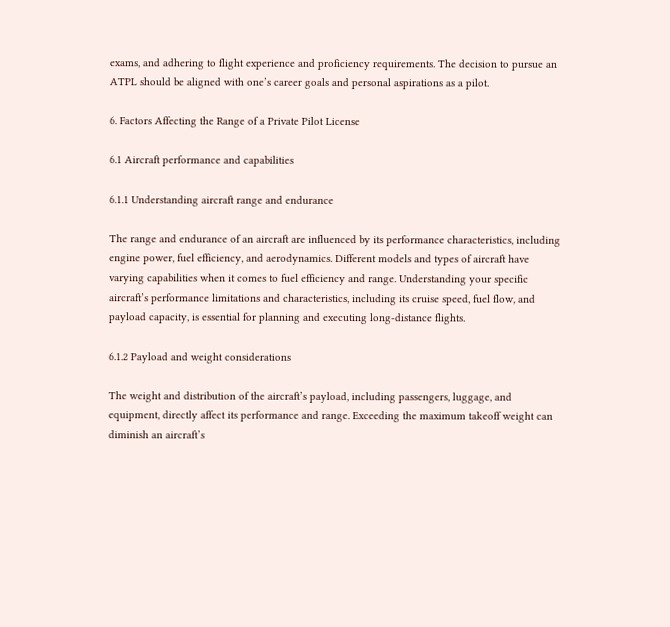exams, and adhering to flight experience and proficiency requirements. The decision to pursue an ATPL should be aligned with one’s career goals and personal aspirations as a pilot.

6. Factors Affecting the Range of a Private Pilot License

6.1 Aircraft performance and capabilities

6.1.1 Understanding aircraft range and endurance

The range and endurance of an aircraft are influenced by its performance characteristics, including engine power, fuel efficiency, and aerodynamics. Different models and types of aircraft have varying capabilities when it comes to fuel efficiency and range. Understanding your specific aircraft’s performance limitations and characteristics, including its cruise speed, fuel flow, and payload capacity, is essential for planning and executing long-distance flights.

6.1.2 Payload and weight considerations

The weight and distribution of the aircraft’s payload, including passengers, luggage, and equipment, directly affect its performance and range. Exceeding the maximum takeoff weight can diminish an aircraft’s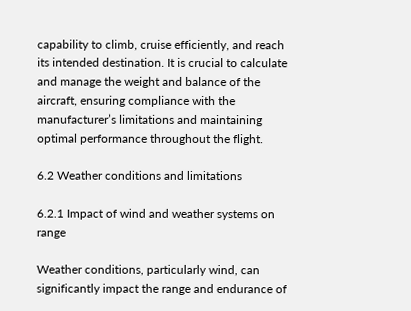capability to climb, cruise efficiently, and reach its intended destination. It is crucial to calculate and manage the weight and balance of the aircraft, ensuring compliance with the manufacturer’s limitations and maintaining optimal performance throughout the flight.

6.2 Weather conditions and limitations

6.2.1 Impact of wind and weather systems on range

Weather conditions, particularly wind, can significantly impact the range and endurance of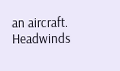an aircraft. Headwinds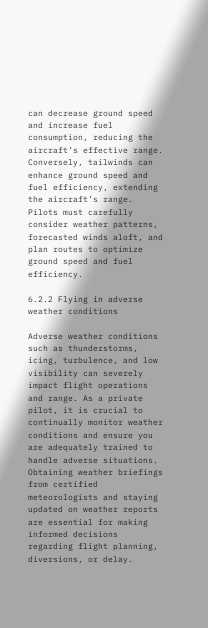can decrease ground speed and increase fuel consumption, reducing the aircraft’s effective range. Conversely, tailwinds can enhance ground speed and fuel efficiency, extending the aircraft’s range. Pilots must carefully consider weather patterns, forecasted winds aloft, and plan routes to optimize ground speed and fuel efficiency.

6.2.2 Flying in adverse weather conditions

Adverse weather conditions such as thunderstorms, icing, turbulence, and low visibility can severely impact flight operations and range. As a private pilot, it is crucial to continually monitor weather conditions and ensure you are adequately trained to handle adverse situations. Obtaining weather briefings from certified meteorologists and staying updated on weather reports are essential for making informed decisions regarding flight planning, diversions, or delay.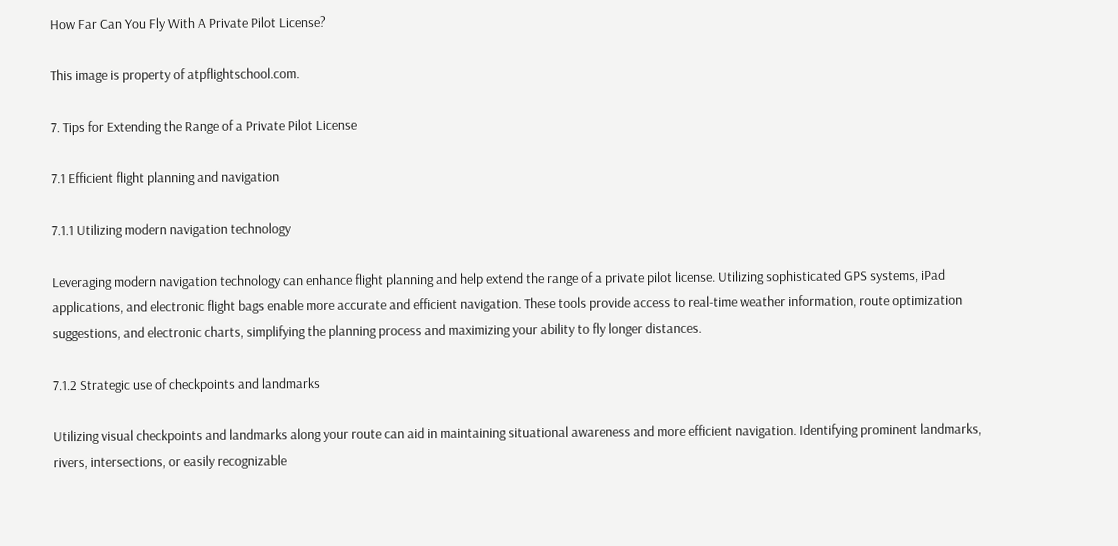How Far Can You Fly With A Private Pilot License?

This image is property of atpflightschool.com.

7. Tips for Extending the Range of a Private Pilot License

7.1 Efficient flight planning and navigation

7.1.1 Utilizing modern navigation technology

Leveraging modern navigation technology can enhance flight planning and help extend the range of a private pilot license. Utilizing sophisticated GPS systems, iPad applications, and electronic flight bags enable more accurate and efficient navigation. These tools provide access to real-time weather information, route optimization suggestions, and electronic charts, simplifying the planning process and maximizing your ability to fly longer distances.

7.1.2 Strategic use of checkpoints and landmarks

Utilizing visual checkpoints and landmarks along your route can aid in maintaining situational awareness and more efficient navigation. Identifying prominent landmarks, rivers, intersections, or easily recognizable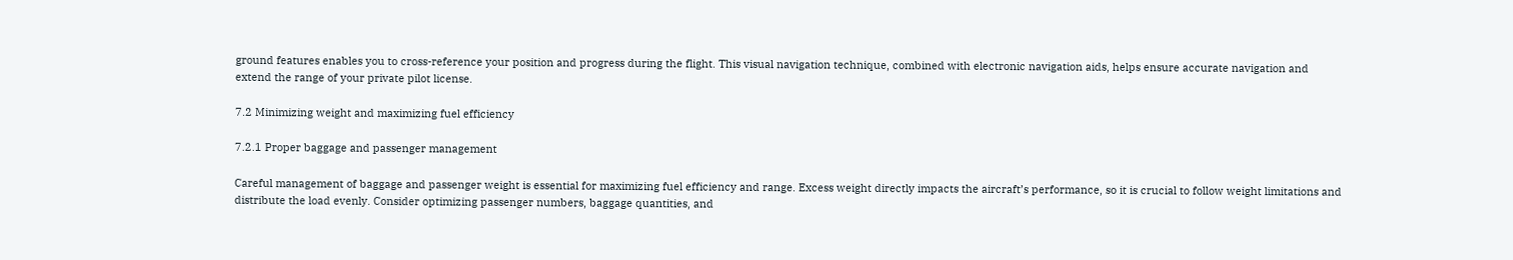ground features enables you to cross-reference your position and progress during the flight. This visual navigation technique, combined with electronic navigation aids, helps ensure accurate navigation and extend the range of your private pilot license.

7.2 Minimizing weight and maximizing fuel efficiency

7.2.1 Proper baggage and passenger management

Careful management of baggage and passenger weight is essential for maximizing fuel efficiency and range. Excess weight directly impacts the aircraft’s performance, so it is crucial to follow weight limitations and distribute the load evenly. Consider optimizing passenger numbers, baggage quantities, and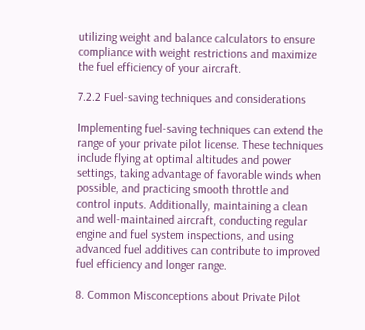utilizing weight and balance calculators to ensure compliance with weight restrictions and maximize the fuel efficiency of your aircraft.

7.2.2 Fuel-saving techniques and considerations

Implementing fuel-saving techniques can extend the range of your private pilot license. These techniques include flying at optimal altitudes and power settings, taking advantage of favorable winds when possible, and practicing smooth throttle and control inputs. Additionally, maintaining a clean and well-maintained aircraft, conducting regular engine and fuel system inspections, and using advanced fuel additives can contribute to improved fuel efficiency and longer range.

8. Common Misconceptions about Private Pilot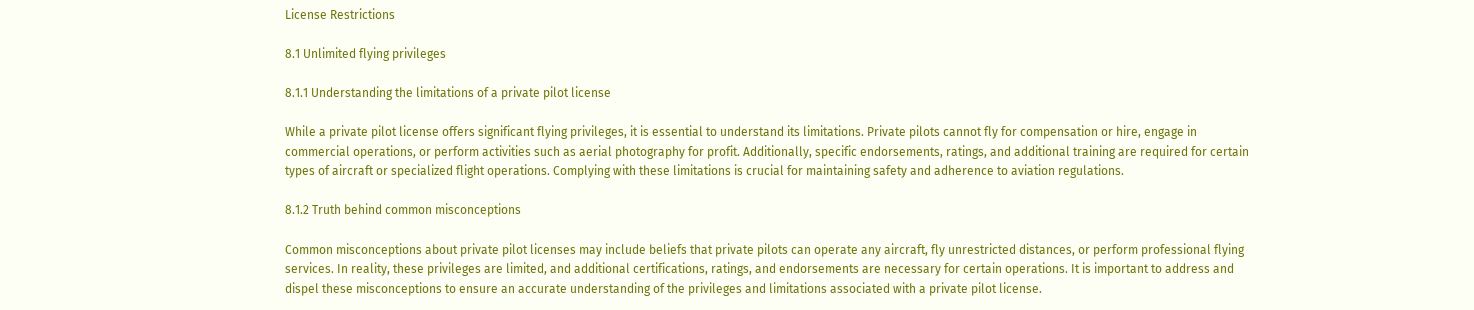License Restrictions

8.1 Unlimited flying privileges

8.1.1 Understanding the limitations of a private pilot license

While a private pilot license offers significant flying privileges, it is essential to understand its limitations. Private pilots cannot fly for compensation or hire, engage in commercial operations, or perform activities such as aerial photography for profit. Additionally, specific endorsements, ratings, and additional training are required for certain types of aircraft or specialized flight operations. Complying with these limitations is crucial for maintaining safety and adherence to aviation regulations.

8.1.2 Truth behind common misconceptions

Common misconceptions about private pilot licenses may include beliefs that private pilots can operate any aircraft, fly unrestricted distances, or perform professional flying services. In reality, these privileges are limited, and additional certifications, ratings, and endorsements are necessary for certain operations. It is important to address and dispel these misconceptions to ensure an accurate understanding of the privileges and limitations associated with a private pilot license.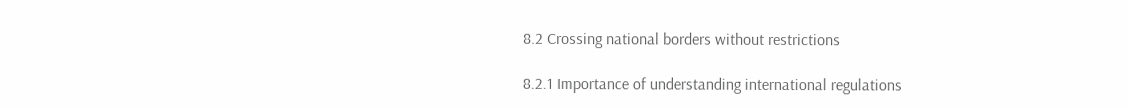8.2 Crossing national borders without restrictions

8.2.1 Importance of understanding international regulations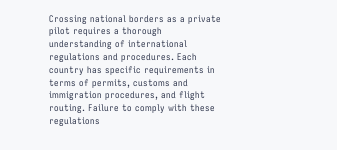Crossing national borders as a private pilot requires a thorough understanding of international regulations and procedures. Each country has specific requirements in terms of permits, customs and immigration procedures, and flight routing. Failure to comply with these regulations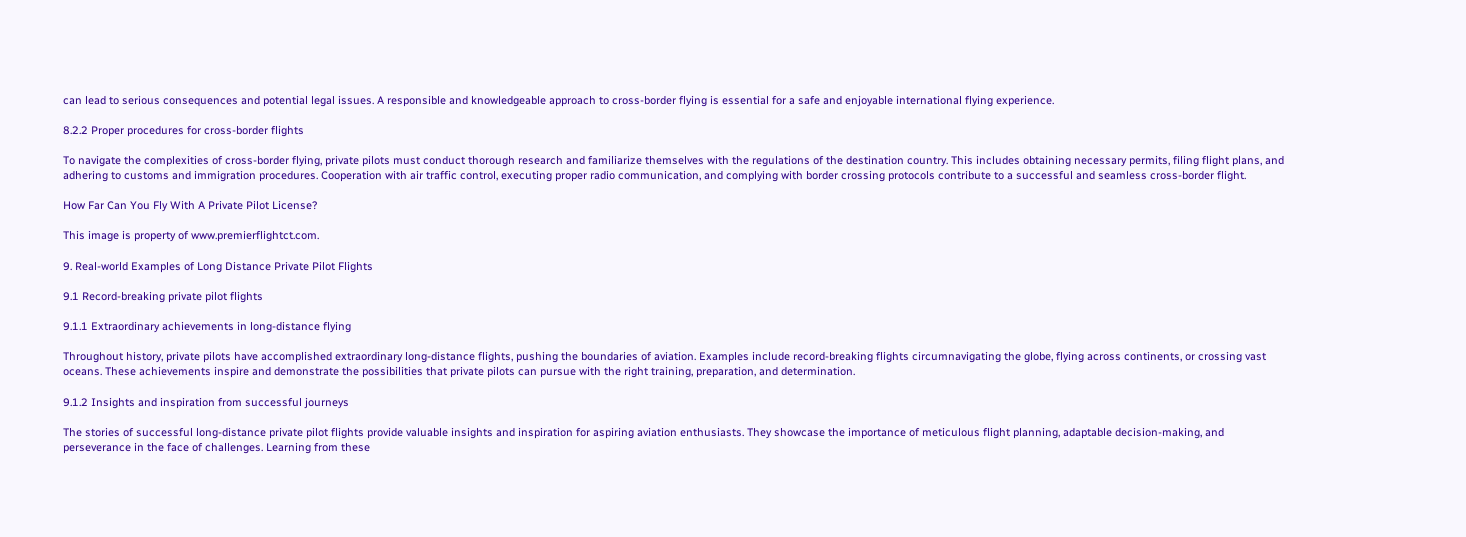can lead to serious consequences and potential legal issues. A responsible and knowledgeable approach to cross-border flying is essential for a safe and enjoyable international flying experience.

8.2.2 Proper procedures for cross-border flights

To navigate the complexities of cross-border flying, private pilots must conduct thorough research and familiarize themselves with the regulations of the destination country. This includes obtaining necessary permits, filing flight plans, and adhering to customs and immigration procedures. Cooperation with air traffic control, executing proper radio communication, and complying with border crossing protocols contribute to a successful and seamless cross-border flight.

How Far Can You Fly With A Private Pilot License?

This image is property of www.premierflightct.com.

9. Real-world Examples of Long Distance Private Pilot Flights

9.1 Record-breaking private pilot flights

9.1.1 Extraordinary achievements in long-distance flying

Throughout history, private pilots have accomplished extraordinary long-distance flights, pushing the boundaries of aviation. Examples include record-breaking flights circumnavigating the globe, flying across continents, or crossing vast oceans. These achievements inspire and demonstrate the possibilities that private pilots can pursue with the right training, preparation, and determination.

9.1.2 Insights and inspiration from successful journeys

The stories of successful long-distance private pilot flights provide valuable insights and inspiration for aspiring aviation enthusiasts. They showcase the importance of meticulous flight planning, adaptable decision-making, and perseverance in the face of challenges. Learning from these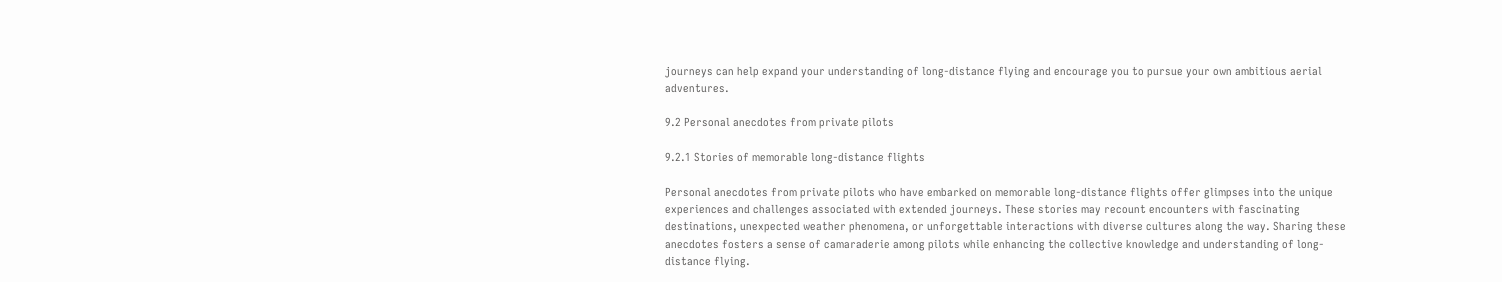journeys can help expand your understanding of long-distance flying and encourage you to pursue your own ambitious aerial adventures.

9.2 Personal anecdotes from private pilots

9.2.1 Stories of memorable long-distance flights

Personal anecdotes from private pilots who have embarked on memorable long-distance flights offer glimpses into the unique experiences and challenges associated with extended journeys. These stories may recount encounters with fascinating destinations, unexpected weather phenomena, or unforgettable interactions with diverse cultures along the way. Sharing these anecdotes fosters a sense of camaraderie among pilots while enhancing the collective knowledge and understanding of long-distance flying.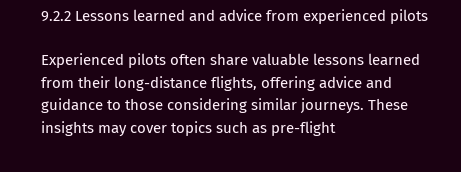9.2.2 Lessons learned and advice from experienced pilots

Experienced pilots often share valuable lessons learned from their long-distance flights, offering advice and guidance to those considering similar journeys. These insights may cover topics such as pre-flight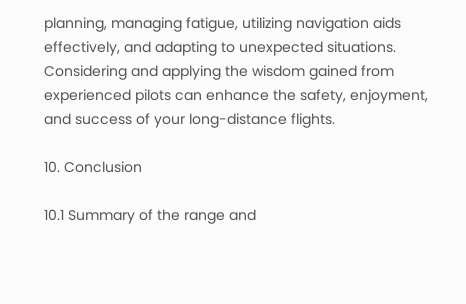planning, managing fatigue, utilizing navigation aids effectively, and adapting to unexpected situations. Considering and applying the wisdom gained from experienced pilots can enhance the safety, enjoyment, and success of your long-distance flights.

10. Conclusion

10.1 Summary of the range and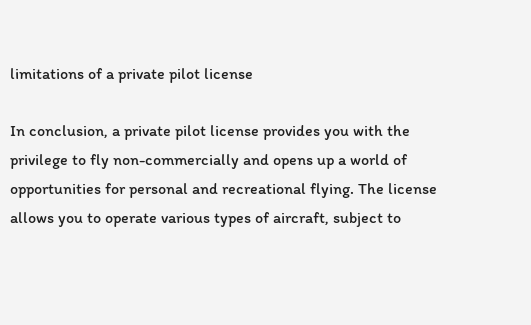limitations of a private pilot license

In conclusion, a private pilot license provides you with the privilege to fly non-commercially and opens up a world of opportunities for personal and recreational flying. The license allows you to operate various types of aircraft, subject to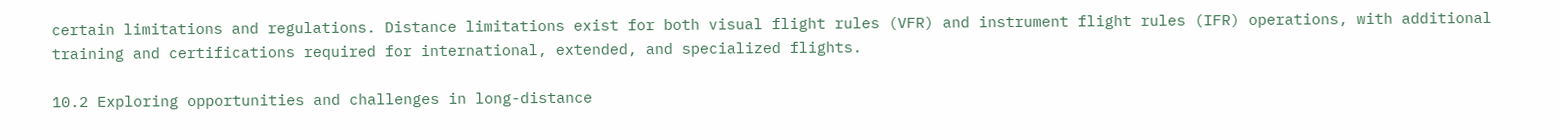certain limitations and regulations. Distance limitations exist for both visual flight rules (VFR) and instrument flight rules (IFR) operations, with additional training and certifications required for international, extended, and specialized flights.

10.2 Exploring opportunities and challenges in long-distance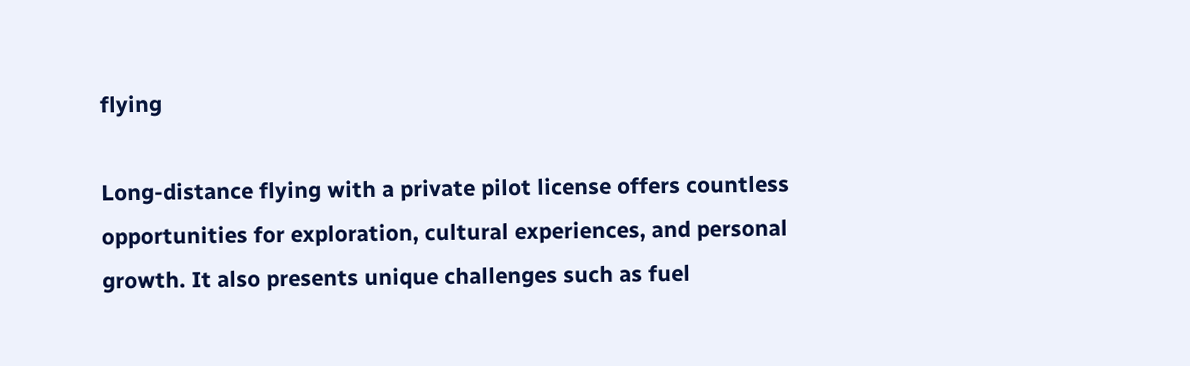flying

Long-distance flying with a private pilot license offers countless opportunities for exploration, cultural experiences, and personal growth. It also presents unique challenges such as fuel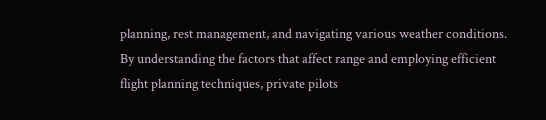planning, rest management, and navigating various weather conditions. By understanding the factors that affect range and employing efficient flight planning techniques, private pilots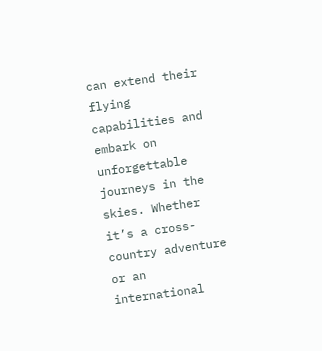can extend their flying capabilities and embark on unforgettable journeys in the skies. Whether it’s a cross-country adventure or an international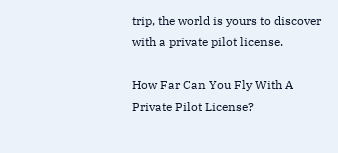trip, the world is yours to discover with a private pilot license.

How Far Can You Fly With A Private Pilot License?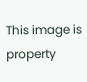This image is property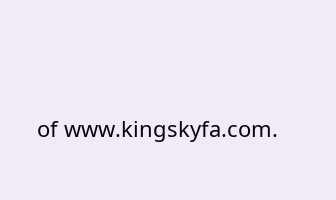of www.kingskyfa.com.